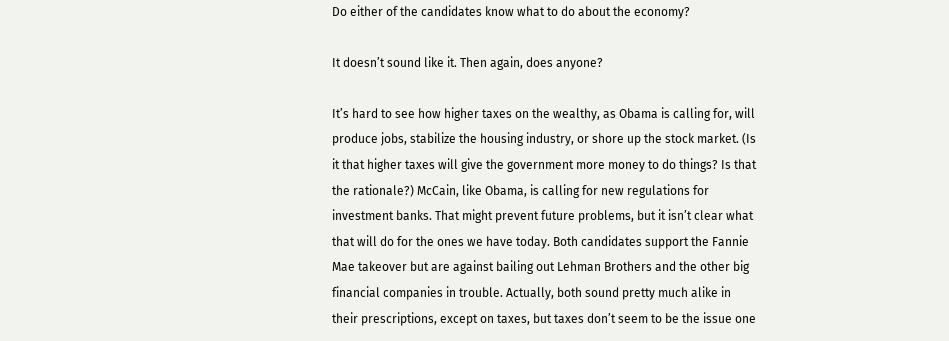Do either of the candidates know what to do about the economy?

It doesn’t sound like it. Then again, does anyone?

It’s hard to see how higher taxes on the wealthy, as Obama is calling for, will produce jobs, stabilize the housing industry, or shore up the stock market. (Is it that higher taxes will give the government more money to do things? Is that the rationale?) McCain, like Obama, is calling for new regulations for investment banks. That might prevent future problems, but it isn’t clear what that will do for the ones we have today. Both candidates support the Fannie Mae takeover but are against bailing out Lehman Brothers and the other big financial companies in trouble. Actually, both sound pretty much alike in their prescriptions, except on taxes, but taxes don’t seem to be the issue one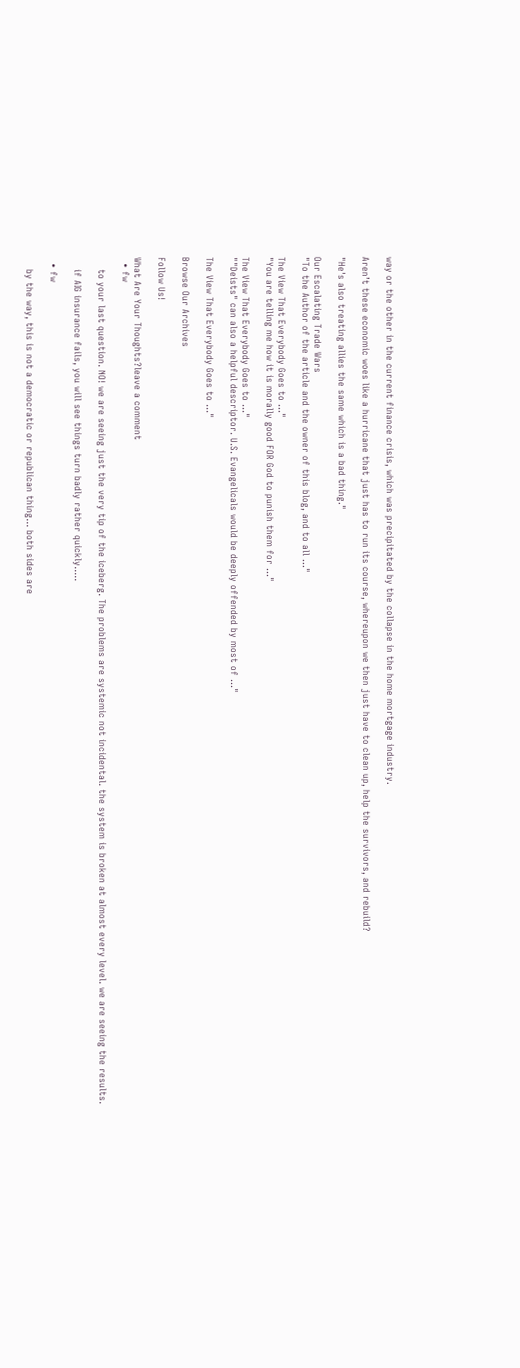way or the other in the current finance crisis, which was precipitated by the collapse in the home mortgage industry.

Aren’t these economic woes like a hurricane that just has to run its course, whereupon we then just have to clean up, help the survivors, and rebuild?

"He's also treating allies the same which is a bad thing."

Our Escalating Trade Wars
"To the Author of the article and the owner of this blog, and to all ..."

The View That Everybody Goes to ..."
"You are telling me how it is morally good FOR God to punish them for ..."

The View That Everybody Goes to ..."
""Deists" can also a helpful descriptor. U.S. Evangelicals would be deeply offended by most of ..."

The View That Everybody Goes to ..."

Browse Our Archives

Follow Us!

What Are Your Thoughts?leave a comment
  • fw

    to your last question. NO! we are seeing just the very tip of the iceberg. The problems are systemic not incidental. the system is broken at almost every level. we are seeing the results.

    if AIG insurance fails, you will see things turn badly rather quickly…..

  • fw

    by the way, this is not a democratic or republican thing… both sides are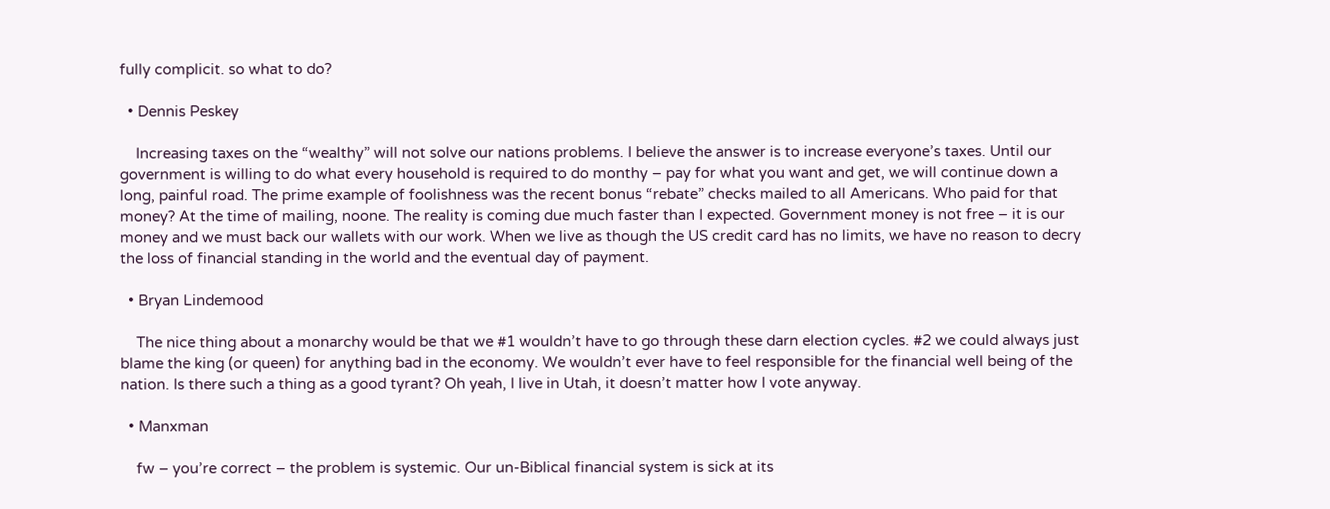fully complicit. so what to do?

  • Dennis Peskey

    Increasing taxes on the “wealthy” will not solve our nations problems. I believe the answer is to increase everyone’s taxes. Until our government is willing to do what every household is required to do monthy – pay for what you want and get, we will continue down a long, painful road. The prime example of foolishness was the recent bonus “rebate” checks mailed to all Americans. Who paid for that money? At the time of mailing, noone. The reality is coming due much faster than I expected. Government money is not free – it is our money and we must back our wallets with our work. When we live as though the US credit card has no limits, we have no reason to decry the loss of financial standing in the world and the eventual day of payment.

  • Bryan Lindemood

    The nice thing about a monarchy would be that we #1 wouldn’t have to go through these darn election cycles. #2 we could always just blame the king (or queen) for anything bad in the economy. We wouldn’t ever have to feel responsible for the financial well being of the nation. Is there such a thing as a good tyrant? Oh yeah, I live in Utah, it doesn’t matter how I vote anyway.

  • Manxman

    fw – you’re correct – the problem is systemic. Our un-Biblical financial system is sick at its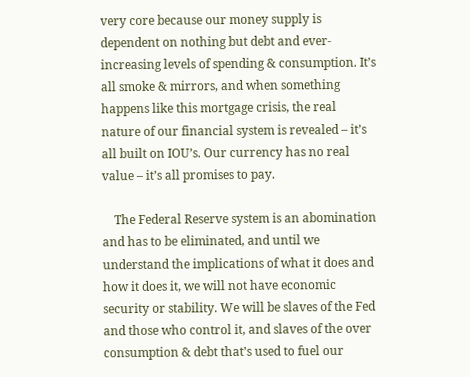very core because our money supply is dependent on nothing but debt and ever-increasing levels of spending & consumption. It’s all smoke & mirrors, and when something happens like this mortgage crisis, the real nature of our financial system is revealed – it’s all built on IOU’s. Our currency has no real value – it’s all promises to pay.

    The Federal Reserve system is an abomination and has to be eliminated, and until we understand the implications of what it does and how it does it, we will not have economic security or stability. We will be slaves of the Fed and those who control it, and slaves of the over consumption & debt that’s used to fuel our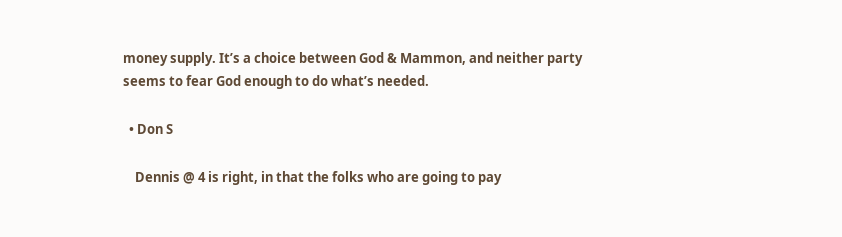money supply. It’s a choice between God & Mammon, and neither party seems to fear God enough to do what’s needed.

  • Don S

    Dennis @ 4 is right, in that the folks who are going to pay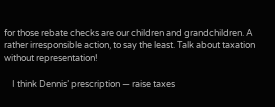for those rebate checks are our children and grandchildren. A rather irresponsible action, to say the least. Talk about taxation without representation!

    I think Dennis’ prescription — raise taxes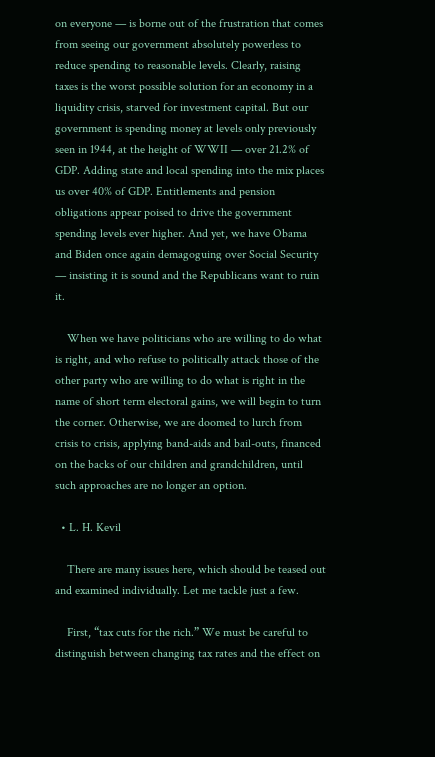on everyone — is borne out of the frustration that comes from seeing our government absolutely powerless to reduce spending to reasonable levels. Clearly, raising taxes is the worst possible solution for an economy in a liquidity crisis, starved for investment capital. But our government is spending money at levels only previously seen in 1944, at the height of WWII — over 21.2% of GDP. Adding state and local spending into the mix places us over 40% of GDP. Entitlements and pension obligations appear poised to drive the government spending levels ever higher. And yet, we have Obama and Biden once again demagoguing over Social Security — insisting it is sound and the Republicans want to ruin it.

    When we have politicians who are willing to do what is right, and who refuse to politically attack those of the other party who are willing to do what is right in the name of short term electoral gains, we will begin to turn the corner. Otherwise, we are doomed to lurch from crisis to crisis, applying band-aids and bail-outs, financed on the backs of our children and grandchildren, until such approaches are no longer an option.

  • L. H. Kevil

    There are many issues here, which should be teased out and examined individually. Let me tackle just a few.

    First, “tax cuts for the rich.” We must be careful to distinguish between changing tax rates and the effect on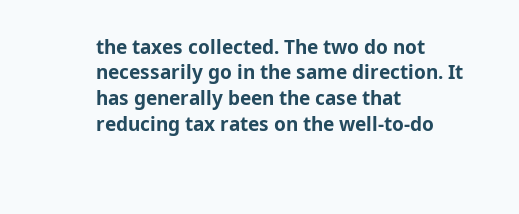the taxes collected. The two do not necessarily go in the same direction. It has generally been the case that reducing tax rates on the well-to-do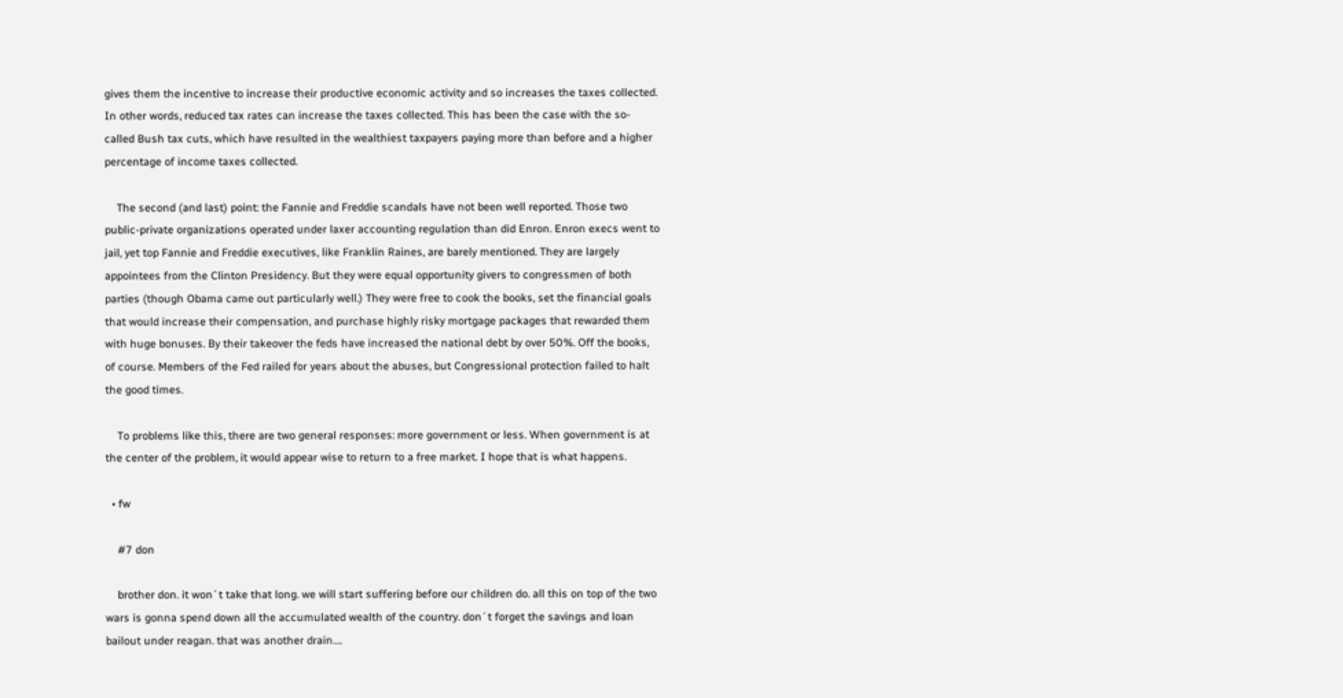gives them the incentive to increase their productive economic activity and so increases the taxes collected. In other words, reduced tax rates can increase the taxes collected. This has been the case with the so-called Bush tax cuts, which have resulted in the wealthiest taxpayers paying more than before and a higher percentage of income taxes collected.

    The second (and last) point: the Fannie and Freddie scandals have not been well reported. Those two public-private organizations operated under laxer accounting regulation than did Enron. Enron execs went to jail, yet top Fannie and Freddie executives, like Franklin Raines, are barely mentioned. They are largely appointees from the Clinton Presidency. But they were equal opportunity givers to congressmen of both parties (though Obama came out particularly well.) They were free to cook the books, set the financial goals that would increase their compensation, and purchase highly risky mortgage packages that rewarded them with huge bonuses. By their takeover the feds have increased the national debt by over 50%. Off the books, of course. Members of the Fed railed for years about the abuses, but Congressional protection failed to halt the good times.

    To problems like this, there are two general responses: more government or less. When government is at the center of the problem, it would appear wise to return to a free market. I hope that is what happens.

  • fw

    #7 don

    brother don. it won´t take that long. we will start suffering before our children do. all this on top of the two wars is gonna spend down all the accumulated wealth of the country. don´t forget the savings and loan bailout under reagan. that was another drain….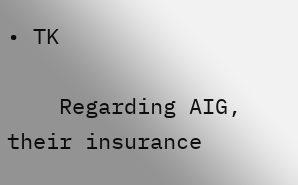• TK

    Regarding AIG, their insurance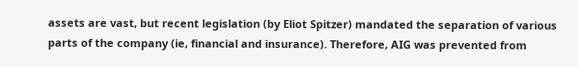assets are vast, but recent legislation (by Eliot Spitzer) mandated the separation of various parts of the company (ie, financial and insurance). Therefore, AIG was prevented from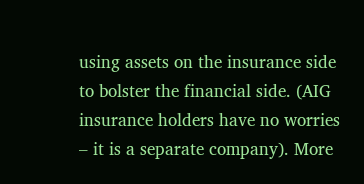using assets on the insurance side to bolster the financial side. (AIG insurance holders have no worries – it is a separate company). More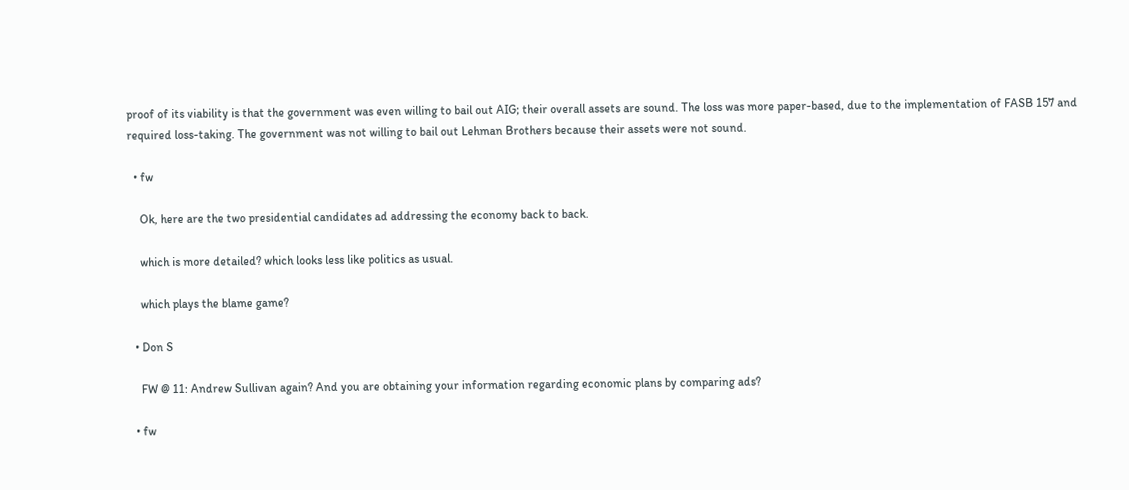proof of its viability is that the government was even willing to bail out AIG; their overall assets are sound. The loss was more paper-based, due to the implementation of FASB 157 and required loss-taking. The government was not willing to bail out Lehman Brothers because their assets were not sound.

  • fw

    Ok, here are the two presidential candidates ad addressing the economy back to back.

    which is more detailed? which looks less like politics as usual.

    which plays the blame game?

  • Don S

    FW @ 11: Andrew Sullivan again? And you are obtaining your information regarding economic plans by comparing ads?

  • fw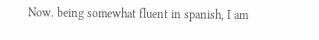Now. being somewhat fluent in spanish, I am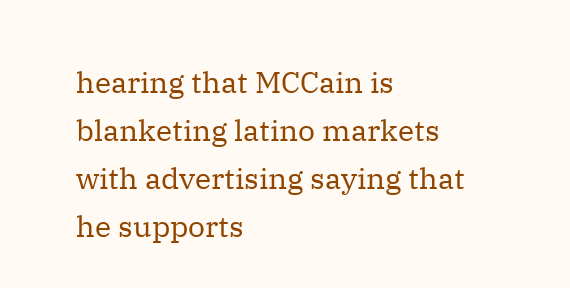hearing that MCCain is blanketing latino markets with advertising saying that he supports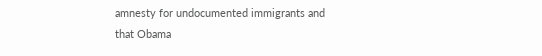amnesty for undocumented immigrants and that Obama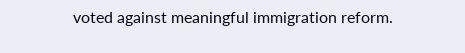voted against meaningful immigration reform.